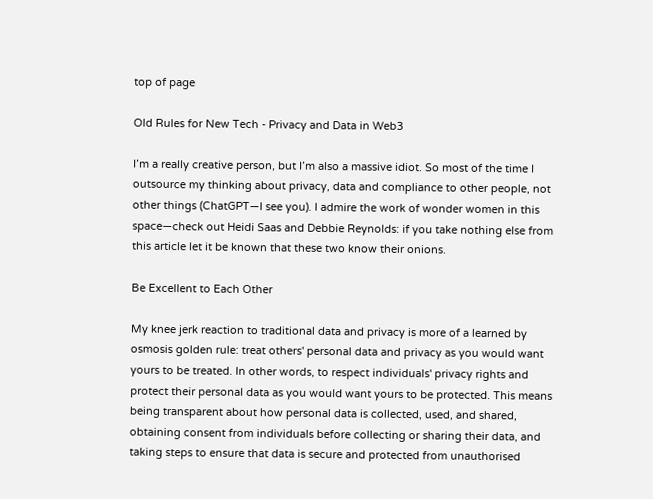top of page

Old Rules for New Tech - Privacy and Data in Web3

I’m a really creative person, but I’m also a massive idiot. So most of the time I outsource my thinking about privacy, data and compliance to other people, not other things (ChatGPT—I see you). I admire the work of wonder women in this space—check out Heidi Saas and Debbie Reynolds: if you take nothing else from this article let it be known that these two know their onions.

Be Excellent to Each Other

My knee jerk reaction to traditional data and privacy is more of a learned by osmosis golden rule: treat others' personal data and privacy as you would want yours to be treated. In other words, to respect individuals' privacy rights and protect their personal data as you would want yours to be protected. This means being transparent about how personal data is collected, used, and shared, obtaining consent from individuals before collecting or sharing their data, and taking steps to ensure that data is secure and protected from unauthorised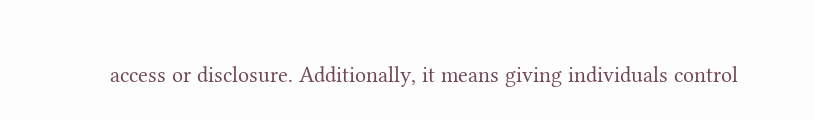access or disclosure. Additionally, it means giving individuals control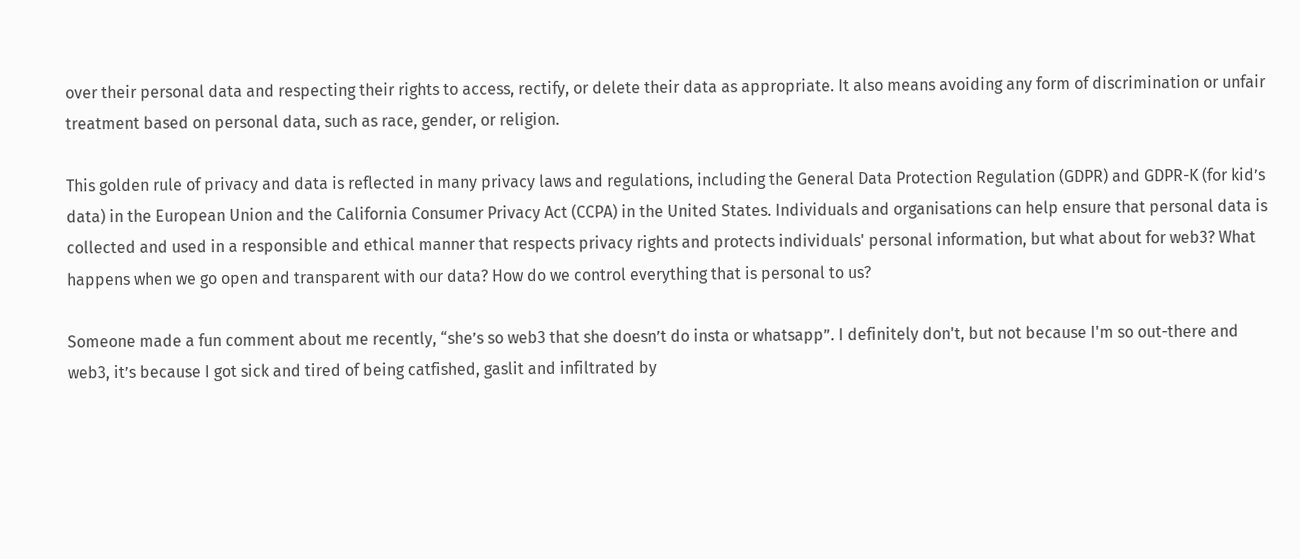over their personal data and respecting their rights to access, rectify, or delete their data as appropriate. It also means avoiding any form of discrimination or unfair treatment based on personal data, such as race, gender, or religion.

This golden rule of privacy and data is reflected in many privacy laws and regulations, including the General Data Protection Regulation (GDPR) and GDPR-K (for kid’s data) in the European Union and the California Consumer Privacy Act (CCPA) in the United States. Individuals and organisations can help ensure that personal data is collected and used in a responsible and ethical manner that respects privacy rights and protects individuals' personal information, but what about for web3? What happens when we go open and transparent with our data? How do we control everything that is personal to us?

Someone made a fun comment about me recently, “she’s so web3 that she doesn’t do insta or whatsapp”. I definitely don't, but not because I'm so out-there and web3, it’s because I got sick and tired of being catfished, gaslit and infiltrated by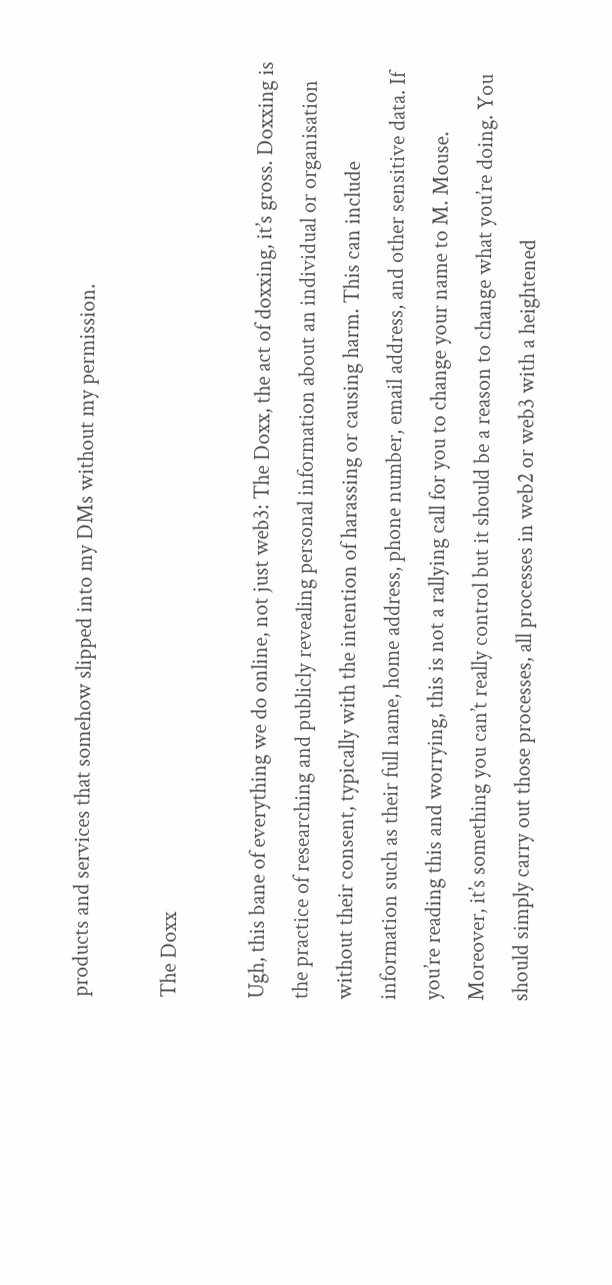products and services that somehow slipped into my DMs without my permission.

The Doxx

Ugh, this bane of everything we do online, not just web3: The Doxx, the act of doxxing, it’s gross. Doxxing is the practice of researching and publicly revealing personal information about an individual or organisation without their consent, typically with the intention of harassing or causing harm. This can include information such as their full name, home address, phone number, email address, and other sensitive data. If you’re reading this and worrying, this is not a rallying call for you to change your name to M. Mouse. Moreover, it’s something you can’t really control but it should be a reason to change what you’re doing. You should simply carry out those processes, all processes in web2 or web3 with a heightened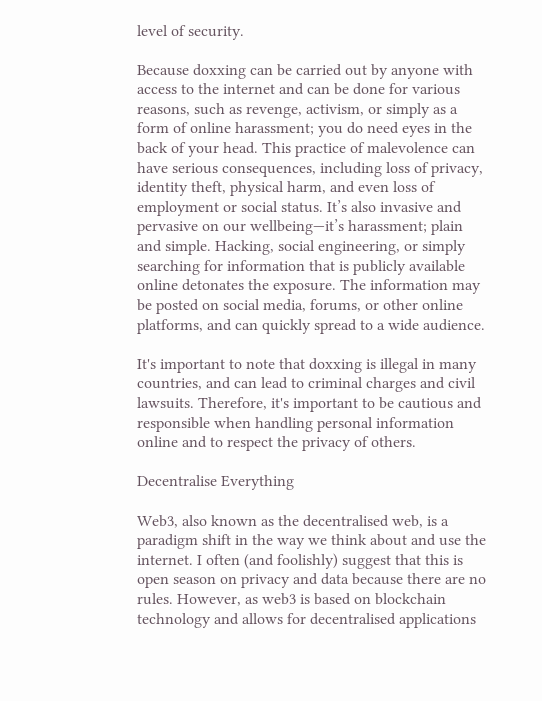level of security.

Because doxxing can be carried out by anyone with access to the internet and can be done for various reasons, such as revenge, activism, or simply as a form of online harassment; you do need eyes in the back of your head. This practice of malevolence can have serious consequences, including loss of privacy, identity theft, physical harm, and even loss of employment or social status. It’s also invasive and pervasive on our wellbeing—it’s harassment; plain and simple. Hacking, social engineering, or simply searching for information that is publicly available online detonates the exposure. The information may be posted on social media, forums, or other online platforms, and can quickly spread to a wide audience.

It's important to note that doxxing is illegal in many countries, and can lead to criminal charges and civil lawsuits. Therefore, it's important to be cautious and responsible when handling personal information online and to respect the privacy of others.

Decentralise Everything

Web3, also known as the decentralised web, is a paradigm shift in the way we think about and use the internet. I often (and foolishly) suggest that this is open season on privacy and data because there are no rules. However, as web3 is based on blockchain technology and allows for decentralised applications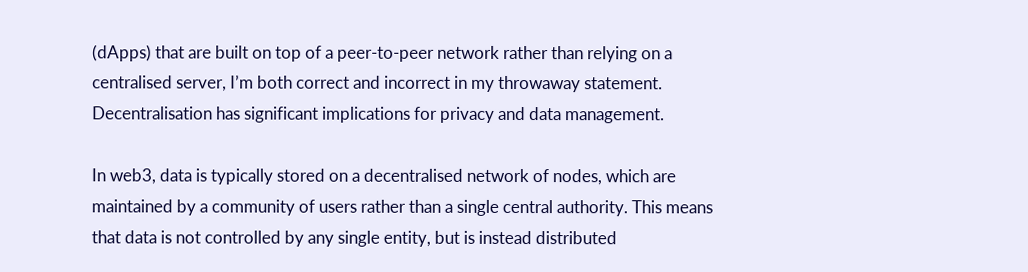(dApps) that are built on top of a peer-to-peer network rather than relying on a centralised server, I’m both correct and incorrect in my throwaway statement. Decentralisation has significant implications for privacy and data management.

In web3, data is typically stored on a decentralised network of nodes, which are maintained by a community of users rather than a single central authority. This means that data is not controlled by any single entity, but is instead distributed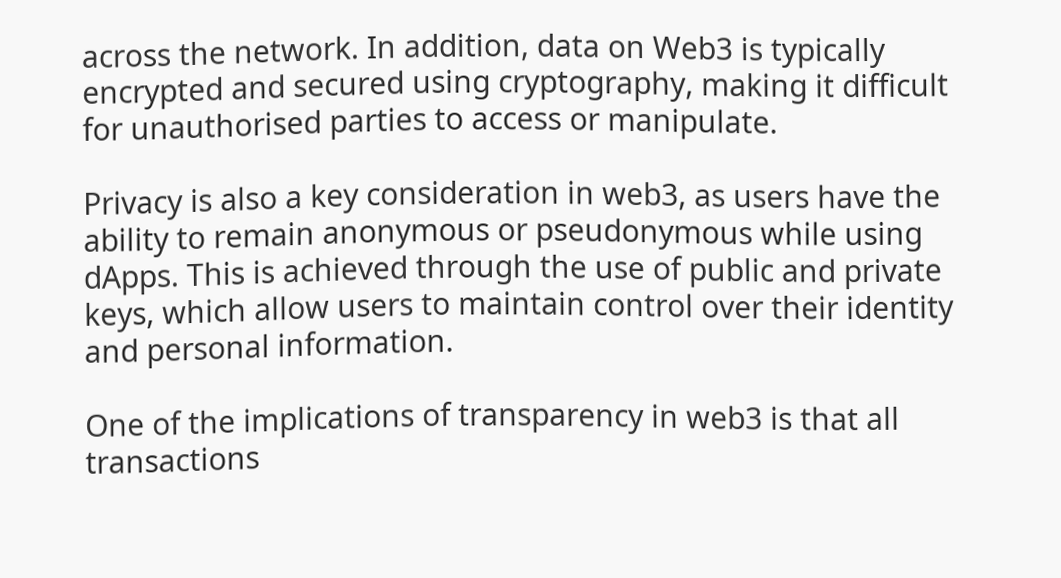across the network. In addition, data on Web3 is typically encrypted and secured using cryptography, making it difficult for unauthorised parties to access or manipulate.

Privacy is also a key consideration in web3, as users have the ability to remain anonymous or pseudonymous while using dApps. This is achieved through the use of public and private keys, which allow users to maintain control over their identity and personal information.

One of the implications of transparency in web3 is that all transactions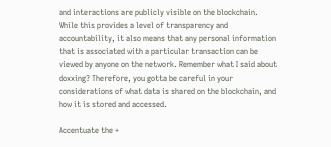and interactions are publicly visible on the blockchain. While this provides a level of transparency and accountability, it also means that any personal information that is associated with a particular transaction can be viewed by anyone on the network. Remember what I said about doxxing? Therefore, you gotta be careful in your considerations of what data is shared on the blockchain, and how it is stored and accessed.

Accentuate the +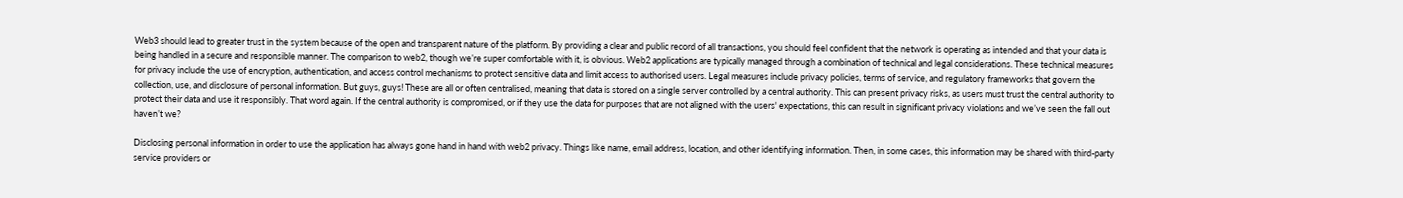Web3 should lead to greater trust in the system because of the open and transparent nature of the platform. By providing a clear and public record of all transactions, you should feel confident that the network is operating as intended and that your data is being handled in a secure and responsible manner. The comparison to web2, though we’re super comfortable with it, is obvious. Web2 applications are typically managed through a combination of technical and legal considerations. These technical measures for privacy include the use of encryption, authentication, and access control mechanisms to protect sensitive data and limit access to authorised users. Legal measures include privacy policies, terms of service, and regulatory frameworks that govern the collection, use, and disclosure of personal information. But guys, guys! These are all or often centralised, meaning that data is stored on a single server controlled by a central authority. This can present privacy risks, as users must trust the central authority to protect their data and use it responsibly. That word again. If the central authority is compromised, or if they use the data for purposes that are not aligned with the users' expectations, this can result in significant privacy violations and we’ve seen the fall out haven’t we?

Disclosing personal information in order to use the application has always gone hand in hand with web2 privacy. Things like name, email address, location, and other identifying information. Then, in some cases, this information may be shared with third-party service providers or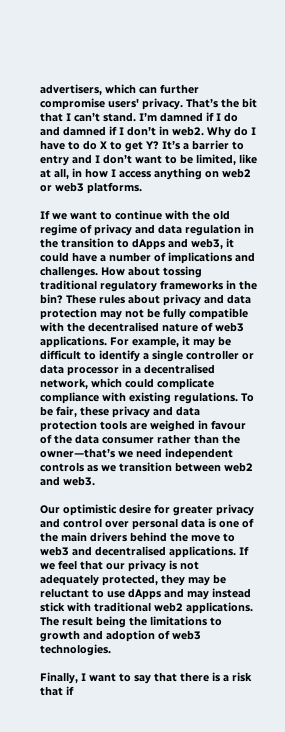advertisers, which can further compromise users' privacy. That’s the bit that I can’t stand. I’m damned if I do and damned if I don’t in web2. Why do I have to do X to get Y? It’s a barrier to entry and I don’t want to be limited, like at all, in how I access anything on web2 or web3 platforms.

If we want to continue with the old regime of privacy and data regulation in the transition to dApps and web3, it could have a number of implications and challenges. How about tossing traditional regulatory frameworks in the bin? These rules about privacy and data protection may not be fully compatible with the decentralised nature of web3 applications. For example, it may be difficult to identify a single controller or data processor in a decentralised network, which could complicate compliance with existing regulations. To be fair, these privacy and data protection tools are weighed in favour of the data consumer rather than the owner—that’s we need independent controls as we transition between web2 and web3.

Our optimistic desire for greater privacy and control over personal data is one of the main drivers behind the move to web3 and decentralised applications. If we feel that our privacy is not adequately protected, they may be reluctant to use dApps and may instead stick with traditional web2 applications. The result being the limitations to growth and adoption of web3 technologies.

Finally, I want to say that there is a risk that if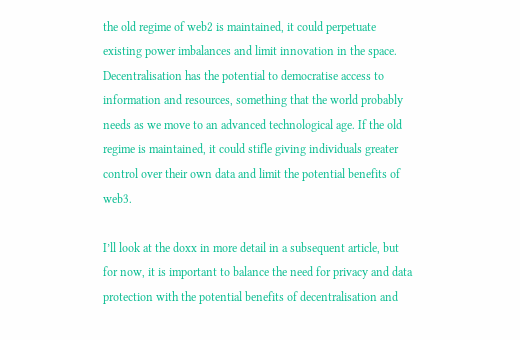the old regime of web2 is maintained, it could perpetuate existing power imbalances and limit innovation in the space. Decentralisation has the potential to democratise access to information and resources, something that the world probably needs as we move to an advanced technological age. If the old regime is maintained, it could stifle giving individuals greater control over their own data and limit the potential benefits of web3.

I’ll look at the doxx in more detail in a subsequent article, but for now, it is important to balance the need for privacy and data protection with the potential benefits of decentralisation and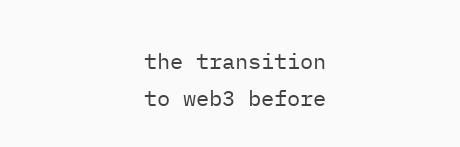the transition to web3 before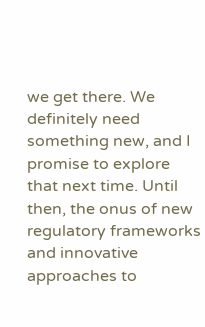we get there. We definitely need something new, and I promise to explore that next time. Until then, the onus of new regulatory frameworks and innovative approaches to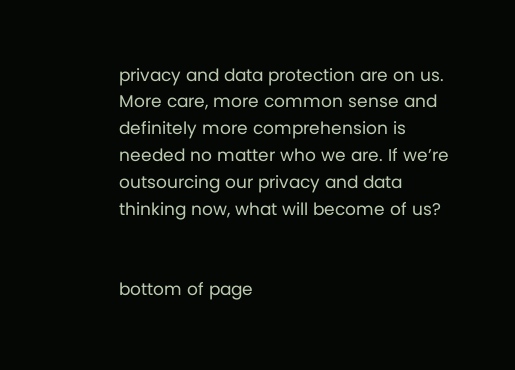privacy and data protection are on us. More care, more common sense and definitely more comprehension is needed no matter who we are. If we’re outsourcing our privacy and data thinking now, what will become of us?


bottom of page